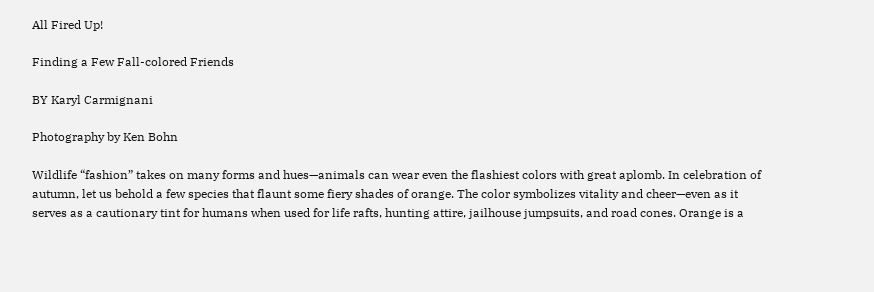All Fired Up!

Finding a Few Fall-colored Friends

BY Karyl Carmignani

Photography by Ken Bohn

Wildlife “fashion” takes on many forms and hues—animals can wear even the flashiest colors with great aplomb. In celebration of autumn, let us behold a few species that flaunt some fiery shades of orange. The color symbolizes vitality and cheer—even as it serves as a cautionary tint for humans when used for life rafts, hunting attire, jailhouse jumpsuits, and road cones. Orange is a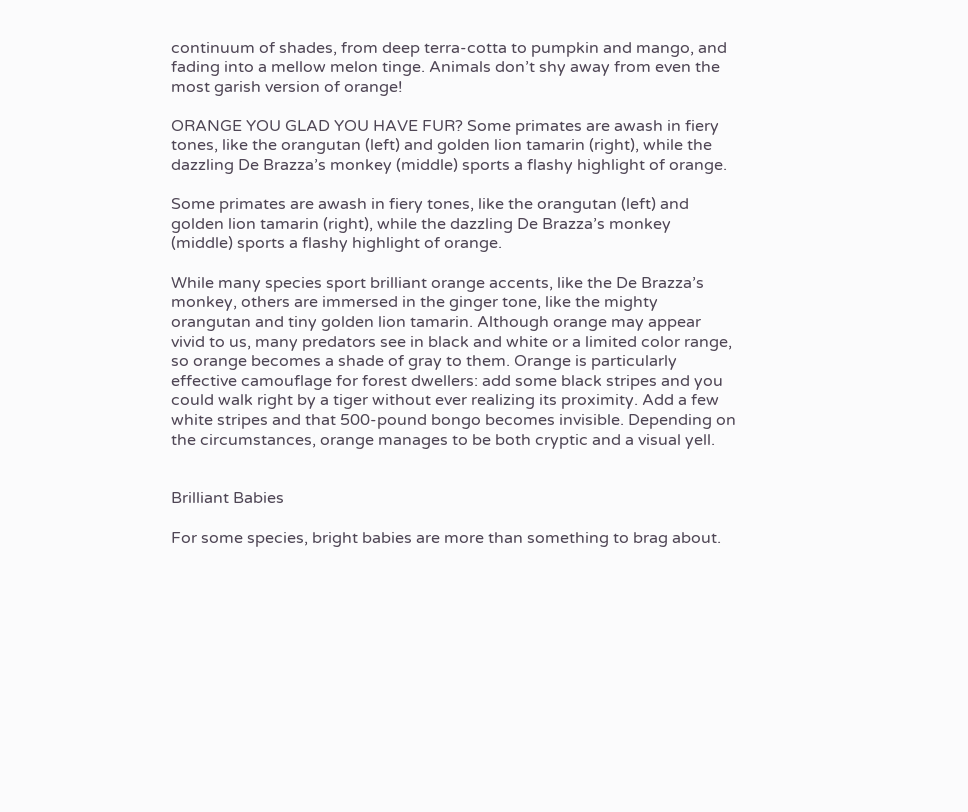continuum of shades, from deep terra-cotta to pumpkin and mango, and fading into a mellow melon tinge. Animals don’t shy away from even the most garish version of orange!

ORANGE YOU GLAD YOU HAVE FUR? Some primates are awash in fiery tones, like the orangutan (left) and golden lion tamarin (right), while the dazzling De Brazza’s monkey (middle) sports a flashy highlight of orange.

Some primates are awash in fiery tones, like the orangutan (left) and golden lion tamarin (right), while the dazzling De Brazza’s monkey (middle) sports a flashy highlight of orange.

While many species sport brilliant orange accents, like the De Brazza’s monkey, others are immersed in the ginger tone, like the mighty orangutan and tiny golden lion tamarin. Although orange may appear vivid to us, many predators see in black and white or a limited color range, so orange becomes a shade of gray to them. Orange is particularly effective camouflage for forest dwellers: add some black stripes and you could walk right by a tiger without ever realizing its proximity. Add a few white stripes and that 500-pound bongo becomes invisible. Depending on the circumstances, orange manages to be both cryptic and a visual yell.


Brilliant Babies

For some species, bright babies are more than something to brag about.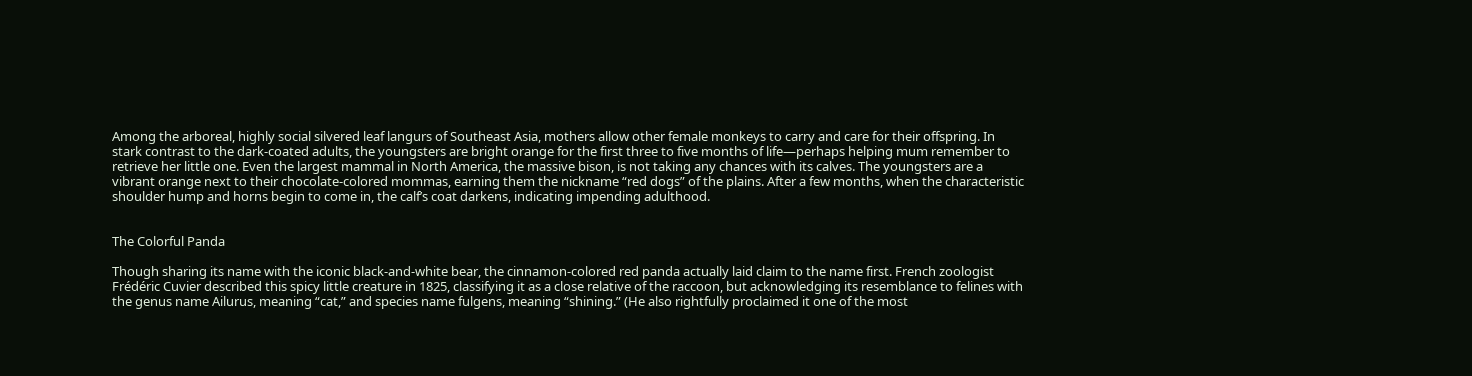Among the arboreal, highly social silvered leaf langurs of Southeast Asia, mothers allow other female monkeys to carry and care for their offspring. In stark contrast to the dark-coated adults, the youngsters are bright orange for the first three to five months of life—perhaps helping mum remember to retrieve her little one. Even the largest mammal in North America, the massive bison, is not taking any chances with its calves. The youngsters are a vibrant orange next to their chocolate-colored mommas, earning them the nickname “red dogs” of the plains. After a few months, when the characteristic shoulder hump and horns begin to come in, the calf’s coat darkens, indicating impending adulthood.


The Colorful Panda

Though sharing its name with the iconic black-and-white bear, the cinnamon-colored red panda actually laid claim to the name first. French zoologist Frédéric Cuvier described this spicy little creature in 1825, classifying it as a close relative of the raccoon, but acknowledging its resemblance to felines with the genus name Ailurus, meaning “cat,” and species name fulgens, meaning “shining.” (He also rightfully proclaimed it one of the most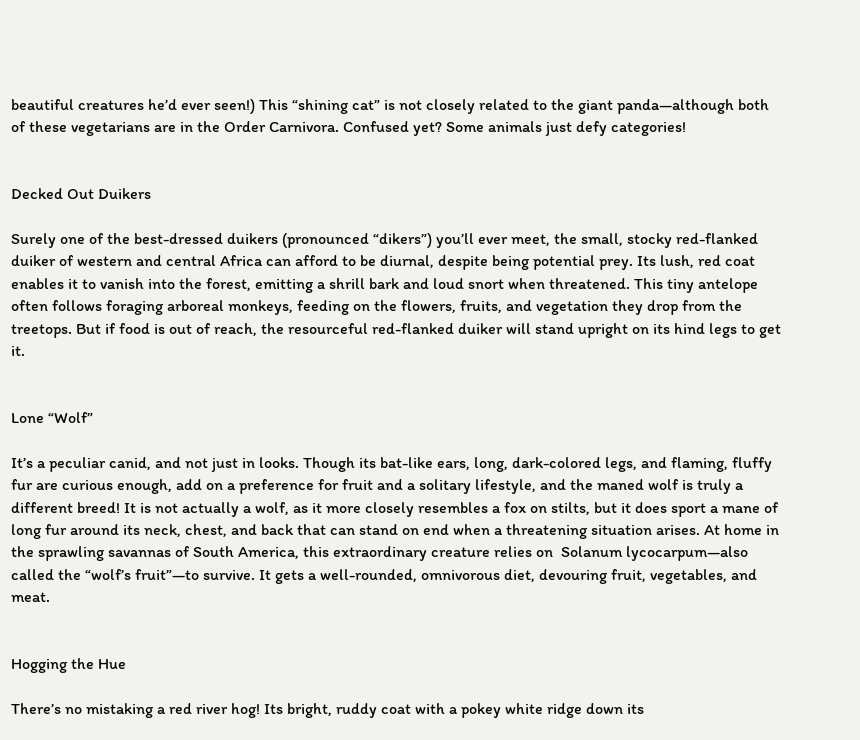beautiful creatures he’d ever seen!) This “shining cat” is not closely related to the giant panda—although both of these vegetarians are in the Order Carnivora. Confused yet? Some animals just defy categories!


Decked Out Duikers

Surely one of the best-dressed duikers (pronounced “dikers”) you’ll ever meet, the small, stocky red-flanked duiker of western and central Africa can afford to be diurnal, despite being potential prey. Its lush, red coat enables it to vanish into the forest, emitting a shrill bark and loud snort when threatened. This tiny antelope often follows foraging arboreal monkeys, feeding on the flowers, fruits, and vegetation they drop from the treetops. But if food is out of reach, the resourceful red-flanked duiker will stand upright on its hind legs to get it.


Lone “Wolf”

It’s a peculiar canid, and not just in looks. Though its bat-like ears, long, dark-colored legs, and flaming, fluffy fur are curious enough, add on a preference for fruit and a solitary lifestyle, and the maned wolf is truly a different breed! It is not actually a wolf, as it more closely resembles a fox on stilts, but it does sport a mane of long fur around its neck, chest, and back that can stand on end when a threatening situation arises. At home in the sprawling savannas of South America, this extraordinary creature relies on  Solanum lycocarpum—also called the “wolf’s fruit”—to survive. It gets a well-rounded, omnivorous diet, devouring fruit, vegetables, and meat.


Hogging the Hue

There’s no mistaking a red river hog! Its bright, ruddy coat with a pokey white ridge down its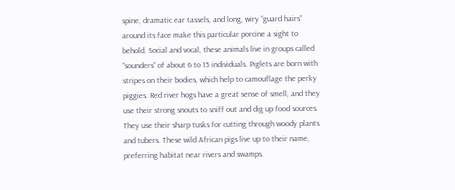spine, dramatic ear tassels, and long, wiry “guard hairs” around its face make this particular porcine a sight to behold. Social and vocal, these animals live in groups called “sounders” of about 6 to 15 individuals. Piglets are born with stripes on their bodies, which help to camouflage the perky piggies. Red river hogs have a great sense of smell, and they use their strong snouts to sniff out and dig up food sources. They use their sharp tusks for cutting through woody plants and tubers. These wild African pigs live up to their name, preferring habitat near rivers and swamps.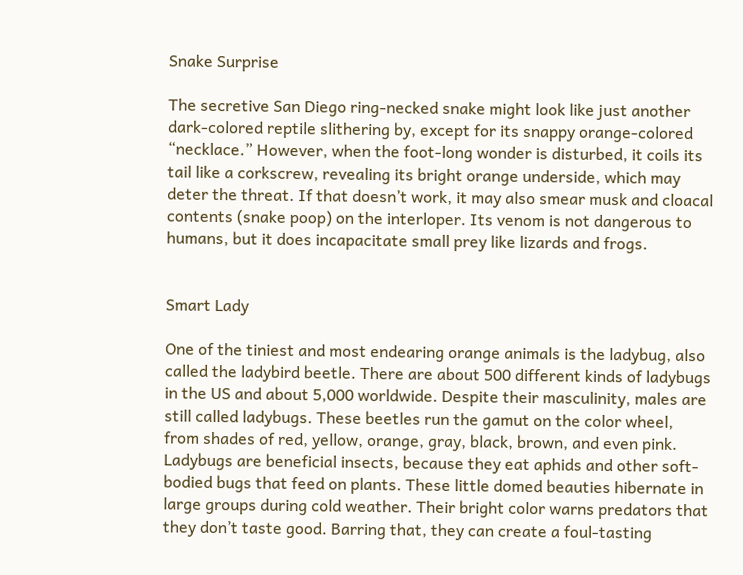Snake Surprise

The secretive San Diego ring-necked snake might look like just another dark-colored reptile slithering by, except for its snappy orange-colored “necklace.” However, when the foot-long wonder is disturbed, it coils its tail like a corkscrew, revealing its bright orange underside, which may deter the threat. If that doesn’t work, it may also smear musk and cloacal contents (snake poop) on the interloper. Its venom is not dangerous to humans, but it does incapacitate small prey like lizards and frogs.


Smart Lady

One of the tiniest and most endearing orange animals is the ladybug, also called the ladybird beetle. There are about 500 different kinds of ladybugs in the US and about 5,000 worldwide. Despite their masculinity, males are still called ladybugs. These beetles run the gamut on the color wheel, from shades of red, yellow, orange, gray, black, brown, and even pink. Ladybugs are beneficial insects, because they eat aphids and other soft-bodied bugs that feed on plants. These little domed beauties hibernate in large groups during cold weather. Their bright color warns predators that they don’t taste good. Barring that, they can create a foul-tasting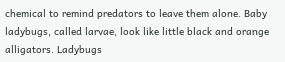chemical to remind predators to leave them alone. Baby ladybugs, called larvae, look like little black and orange alligators. Ladybugs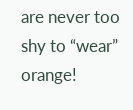are never too shy to “wear” orange!